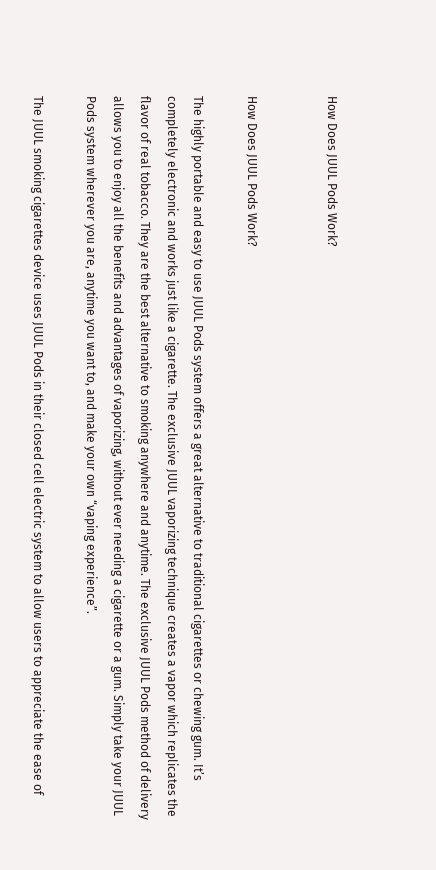How Does JUUL Pods Work?


How Does JUUL Pods Work?

The highly portable and easy to use JUUL Pods system offers a great alternative to traditional cigarettes or chewing gum. It’s completely electronic and works just like a cigarette. The exclusive JUUL vaporizing technique creates a vapor which replicates the flavor of real tobacco. They are the best alternative to smoking anywhere and anytime. The exclusive JUUL Pods method of delivery allows you to enjoy all the benefits and advantages of vaporizing, without ever needing a cigarette or a gum. Simply take your JUUL Pods system wherever you are, anytime you want to, and make your own “vaping experience”.

The JUUL smoking cigarettes device uses JUUL Pods in their closed cell electric system to allow users to appreciate the ease of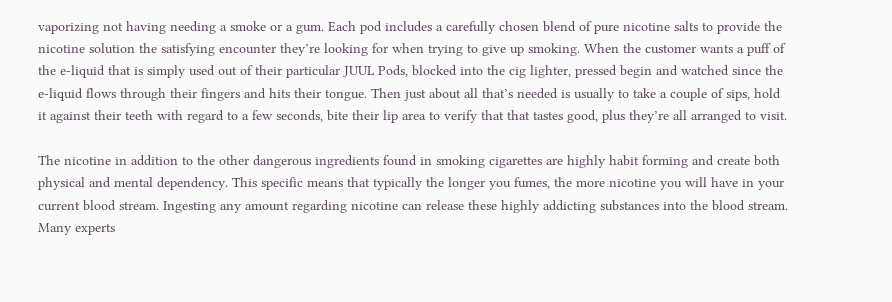vaporizing not having needing a smoke or a gum. Each pod includes a carefully chosen blend of pure nicotine salts to provide the nicotine solution the satisfying encounter they’re looking for when trying to give up smoking. When the customer wants a puff of the e-liquid that is simply used out of their particular JUUL Pods, blocked into the cig lighter, pressed begin and watched since the e-liquid flows through their fingers and hits their tongue. Then just about all that’s needed is usually to take a couple of sips, hold it against their teeth with regard to a few seconds, bite their lip area to verify that that tastes good, plus they’re all arranged to visit.

The nicotine in addition to the other dangerous ingredients found in smoking cigarettes are highly habit forming and create both physical and mental dependency. This specific means that typically the longer you fumes, the more nicotine you will have in your current blood stream. Ingesting any amount regarding nicotine can release these highly addicting substances into the blood stream. Many experts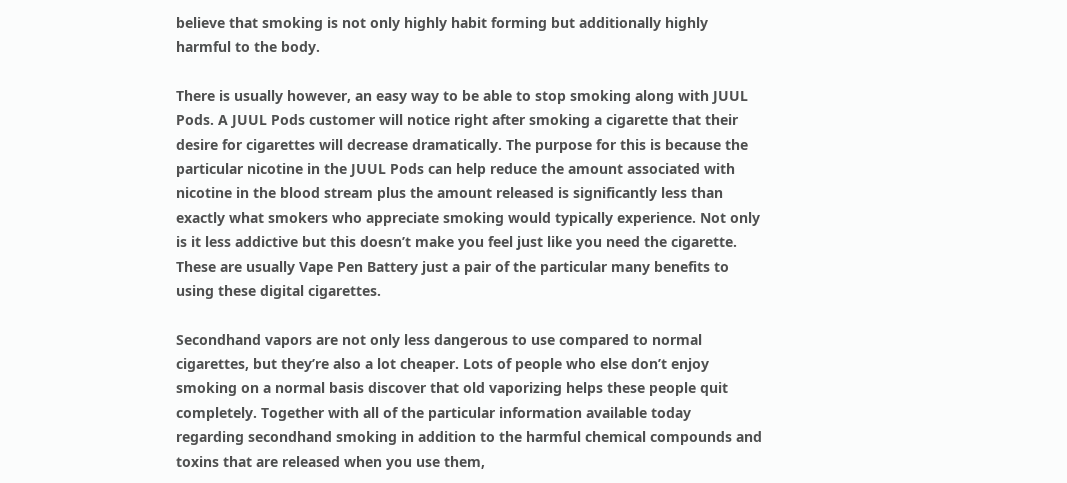believe that smoking is not only highly habit forming but additionally highly harmful to the body.

There is usually however, an easy way to be able to stop smoking along with JUUL Pods. A JUUL Pods customer will notice right after smoking a cigarette that their desire for cigarettes will decrease dramatically. The purpose for this is because the particular nicotine in the JUUL Pods can help reduce the amount associated with nicotine in the blood stream plus the amount released is significantly less than exactly what smokers who appreciate smoking would typically experience. Not only is it less addictive but this doesn’t make you feel just like you need the cigarette. These are usually Vape Pen Battery just a pair of the particular many benefits to using these digital cigarettes.

Secondhand vapors are not only less dangerous to use compared to normal cigarettes, but they’re also a lot cheaper. Lots of people who else don’t enjoy smoking on a normal basis discover that old vaporizing helps these people quit completely. Together with all of the particular information available today regarding secondhand smoking in addition to the harmful chemical compounds and toxins that are released when you use them,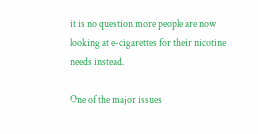it is no question more people are now looking at e-cigarettes for their nicotine needs instead.

One of the major issues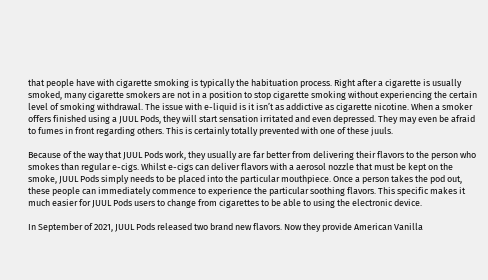that people have with cigarette smoking is typically the habituation process. Right after a cigarette is usually smoked, many cigarette smokers are not in a position to stop cigarette smoking without experiencing the certain level of smoking withdrawal. The issue with e-liquid is it isn’t as addictive as cigarette nicotine. When a smoker offers finished using a JUUL Pods, they will start sensation irritated and even depressed. They may even be afraid to fumes in front regarding others. This is certainly totally prevented with one of these juuls.

Because of the way that JUUL Pods work, they usually are far better from delivering their flavors to the person who smokes than regular e-cigs. Whilst e-cigs can deliver flavors with a aerosol nozzle that must be kept on the smoke, JUUL Pods simply needs to be placed into the particular mouthpiece. Once a person takes the pod out, these people can immediately commence to experience the particular soothing flavors. This specific makes it much easier for JUUL Pods users to change from cigarettes to be able to using the electronic device.

In September of 2021, JUUL Pods released two brand new flavors. Now they provide American Vanilla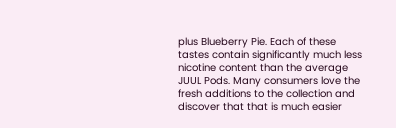plus Blueberry Pie. Each of these tastes contain significantly much less nicotine content than the average JUUL Pods. Many consumers love the fresh additions to the collection and discover that that is much easier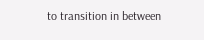to transition in between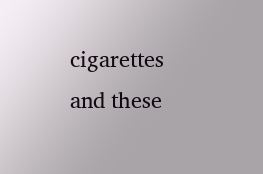cigarettes and these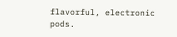flavorful, electronic pods.